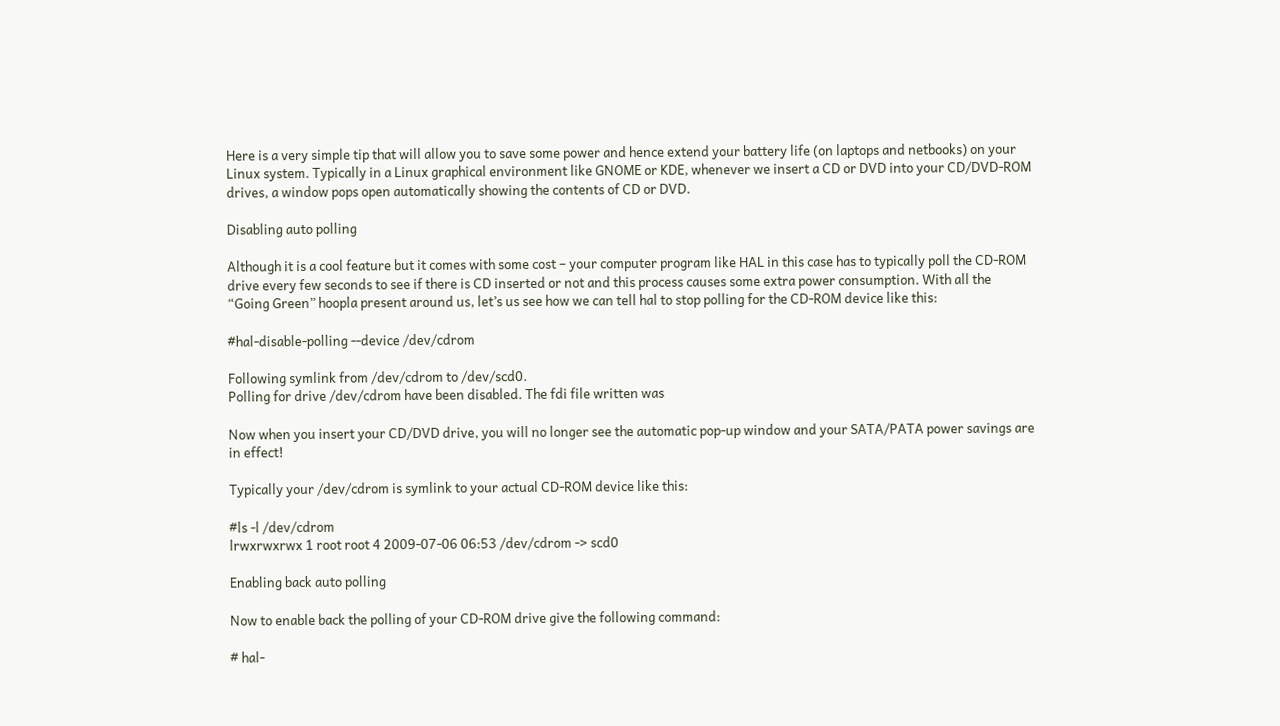Here is a very simple tip that will allow you to save some power and hence extend your battery life (on laptops and netbooks) on your Linux system. Typically in a Linux graphical environment like GNOME or KDE, whenever we insert a CD or DVD into your CD/DVD-ROM drives, a window pops open automatically showing the contents of CD or DVD.

Disabling auto polling

Although it is a cool feature but it comes with some cost – your computer program like HAL in this case has to typically poll the CD-ROM drive every few seconds to see if there is CD inserted or not and this process causes some extra power consumption. With all the “Going Green” hoopla present around us, let’s us see how we can tell hal to stop polling for the CD-ROM device like this:

#hal-disable-polling --device /dev/cdrom

Following symlink from /dev/cdrom to /dev/scd0.
Polling for drive /dev/cdrom have been disabled. The fdi file written was

Now when you insert your CD/DVD drive, you will no longer see the automatic pop-up window and your SATA/PATA power savings are in effect!

Typically your /dev/cdrom is symlink to your actual CD-ROM device like this:

#ls -l /dev/cdrom
lrwxrwxrwx 1 root root 4 2009-07-06 06:53 /dev/cdrom -> scd0

Enabling back auto polling

Now to enable back the polling of your CD-ROM drive give the following command:

# hal-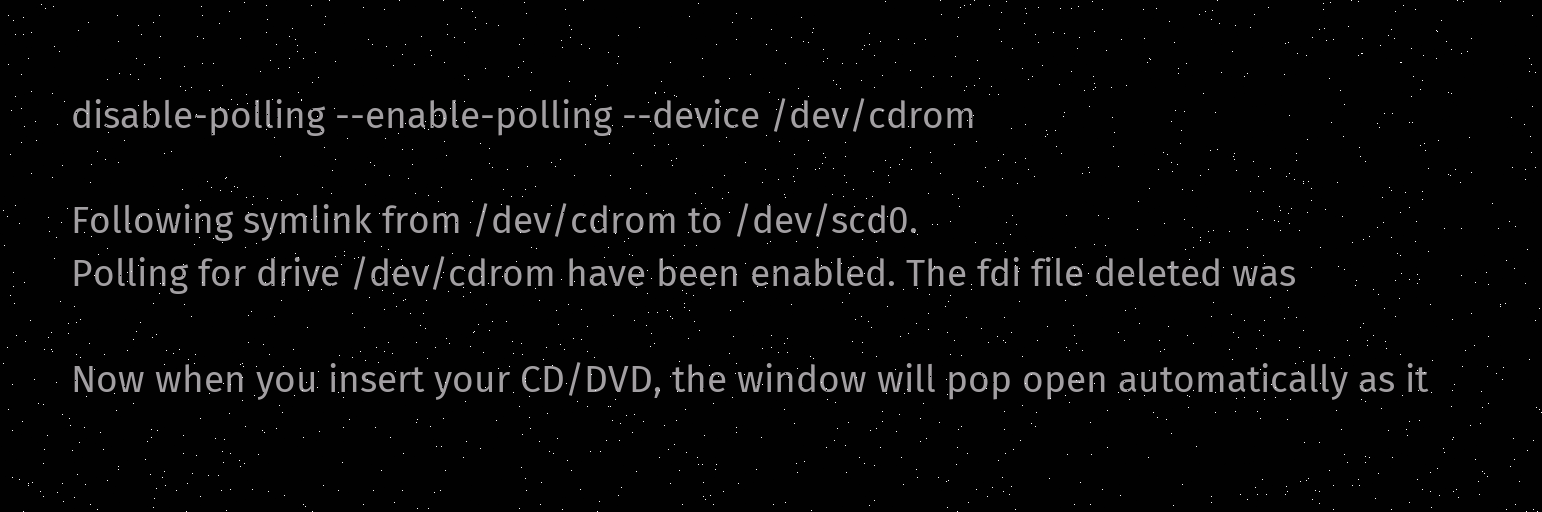disable-polling --enable-polling --device /dev/cdrom

Following symlink from /dev/cdrom to /dev/scd0.
Polling for drive /dev/cdrom have been enabled. The fdi file deleted was

Now when you insert your CD/DVD, the window will pop open automatically as it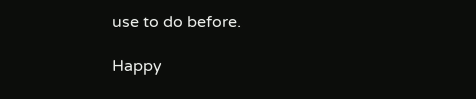use to do before.

Happy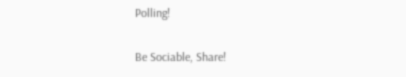Polling!

Be Sociable, Share!